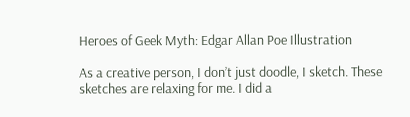Heroes of Geek Myth: Edgar Allan Poe Illustration

As a creative person, I don’t just doodle, I sketch. These sketches are relaxing for me. I did a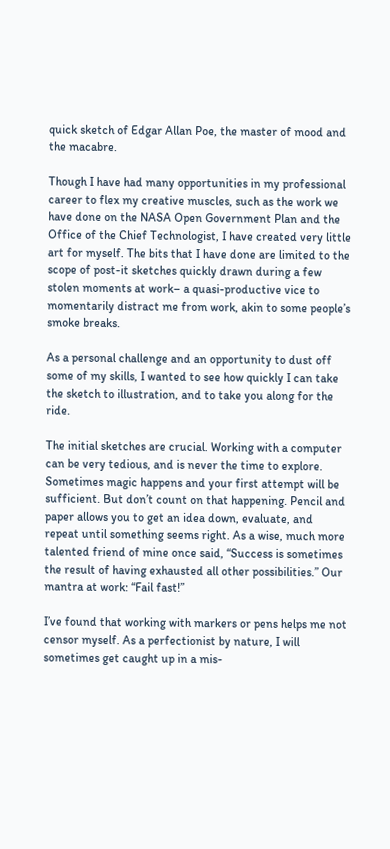quick sketch of Edgar Allan Poe, the master of mood and the macabre.

Though I have had many opportunities in my professional career to flex my creative muscles, such as the work we have done on the NASA Open Government Plan and the Office of the Chief Technologist, I have created very little art for myself. The bits that I have done are limited to the scope of post-it sketches quickly drawn during a few stolen moments at work– a quasi-productive vice to momentarily distract me from work, akin to some people’s smoke breaks.

As a personal challenge and an opportunity to dust off some of my skills, I wanted to see how quickly I can take the sketch to illustration, and to take you along for the ride.

The initial sketches are crucial. Working with a computer can be very tedious, and is never the time to explore. Sometimes magic happens and your first attempt will be sufficient. But don’t count on that happening. Pencil and paper allows you to get an idea down, evaluate, and repeat until something seems right. As a wise, much more talented friend of mine once said, “Success is sometimes the result of having exhausted all other possibilities.” Our mantra at work: “Fail fast!”

I’ve found that working with markers or pens helps me not censor myself. As a perfectionist by nature, I will sometimes get caught up in a mis-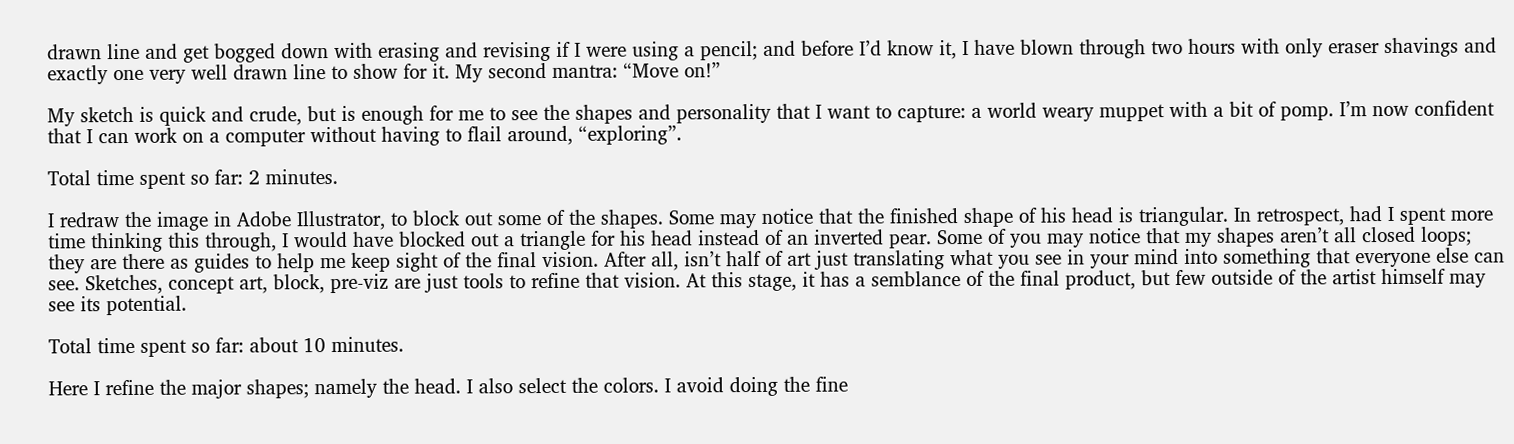drawn line and get bogged down with erasing and revising if I were using a pencil; and before I’d know it, I have blown through two hours with only eraser shavings and exactly one very well drawn line to show for it. My second mantra: “Move on!”

My sketch is quick and crude, but is enough for me to see the shapes and personality that I want to capture: a world weary muppet with a bit of pomp. I’m now confident that I can work on a computer without having to flail around, “exploring”.

Total time spent so far: 2 minutes.

I redraw the image in Adobe Illustrator, to block out some of the shapes. Some may notice that the finished shape of his head is triangular. In retrospect, had I spent more time thinking this through, I would have blocked out a triangle for his head instead of an inverted pear. Some of you may notice that my shapes aren’t all closed loops; they are there as guides to help me keep sight of the final vision. After all, isn’t half of art just translating what you see in your mind into something that everyone else can see. Sketches, concept art, block, pre-viz are just tools to refine that vision. At this stage, it has a semblance of the final product, but few outside of the artist himself may see its potential.

Total time spent so far: about 10 minutes.

Here I refine the major shapes; namely the head. I also select the colors. I avoid doing the fine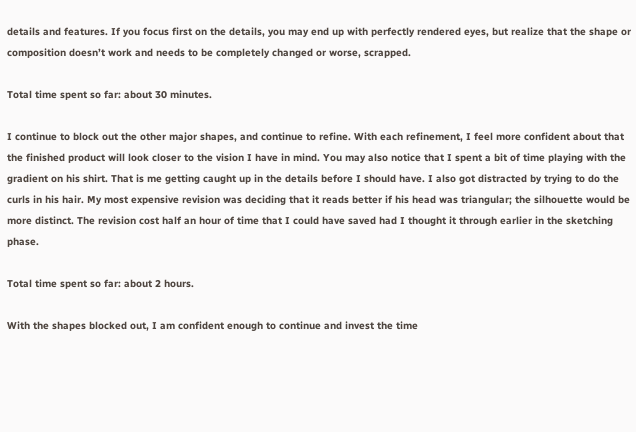details and features. If you focus first on the details, you may end up with perfectly rendered eyes, but realize that the shape or composition doesn’t work and needs to be completely changed or worse, scrapped.

Total time spent so far: about 30 minutes.

I continue to block out the other major shapes, and continue to refine. With each refinement, I feel more confident about that the finished product will look closer to the vision I have in mind. You may also notice that I spent a bit of time playing with the gradient on his shirt. That is me getting caught up in the details before I should have. I also got distracted by trying to do the curls in his hair. My most expensive revision was deciding that it reads better if his head was triangular; the silhouette would be more distinct. The revision cost half an hour of time that I could have saved had I thought it through earlier in the sketching phase.

Total time spent so far: about 2 hours.

With the shapes blocked out, I am confident enough to continue and invest the time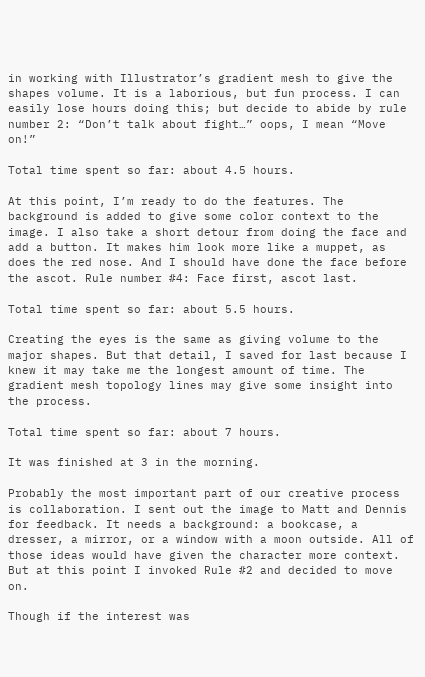in working with Illustrator’s gradient mesh to give the shapes volume. It is a laborious, but fun process. I can easily lose hours doing this; but decide to abide by rule number 2: “Don’t talk about fight…” oops, I mean “Move on!”

Total time spent so far: about 4.5 hours.

At this point, I’m ready to do the features. The background is added to give some color context to the image. I also take a short detour from doing the face and add a button. It makes him look more like a muppet, as does the red nose. And I should have done the face before the ascot. Rule number #4: Face first, ascot last.

Total time spent so far: about 5.5 hours.

Creating the eyes is the same as giving volume to the major shapes. But that detail, I saved for last because I knew it may take me the longest amount of time. The gradient mesh topology lines may give some insight into the process.

Total time spent so far: about 7 hours.

It was finished at 3 in the morning.

Probably the most important part of our creative process is collaboration. I sent out the image to Matt and Dennis for feedback. It needs a background: a bookcase, a dresser, a mirror, or a window with a moon outside. All of those ideas would have given the character more context. But at this point I invoked Rule #2 and decided to move on.

Though if the interest was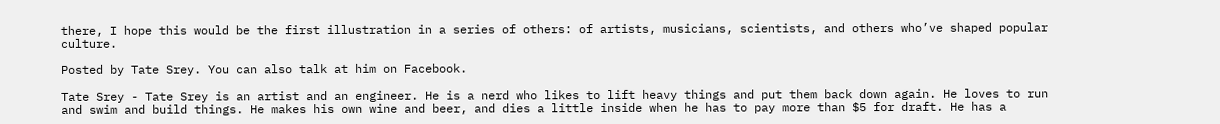there, I hope this would be the first illustration in a series of others: of artists, musicians, scientists, and others who’ve shaped popular culture.

Posted by Tate Srey. You can also talk at him on Facebook.

Tate Srey - Tate Srey is an artist and an engineer. He is a nerd who likes to lift heavy things and put them back down again. He loves to run and swim and build things. He makes his own wine and beer, and dies a little inside when he has to pay more than $5 for draft. He has a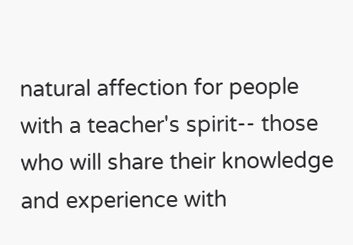natural affection for people with a teacher's spirit-- those who will share their knowledge and experience with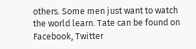others. Some men just want to watch the world learn. Tate can be found on Facebook, Twitter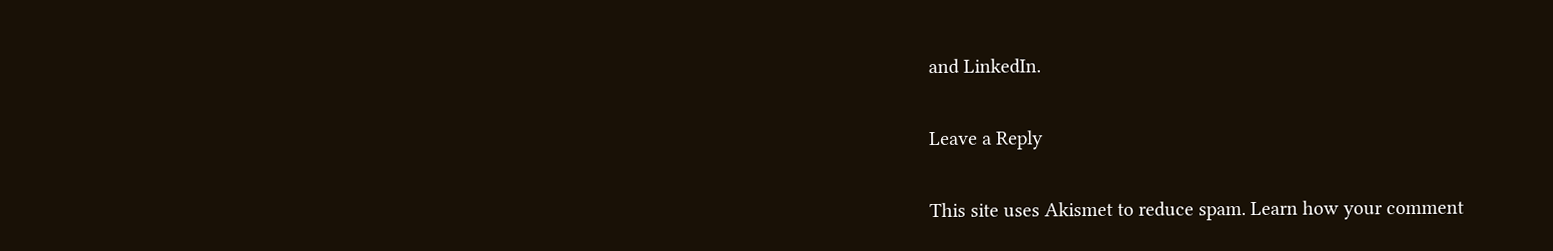and LinkedIn.

Leave a Reply

This site uses Akismet to reduce spam. Learn how your comment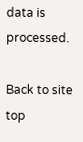data is processed.

Back to site top